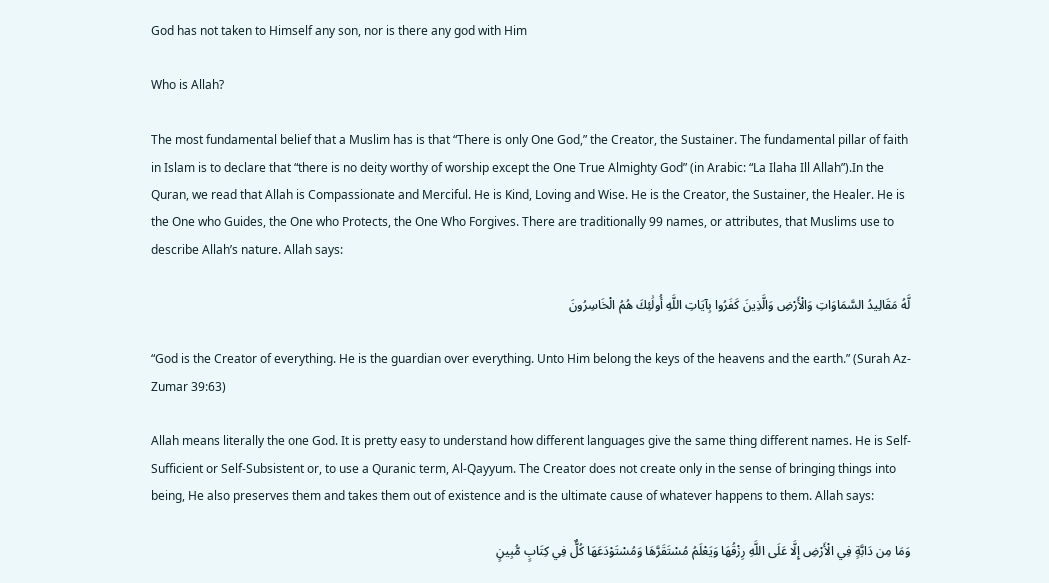God has not taken to Himself any son, nor is there any god with Him

Who is Allah?

The most fundamental belief that a Muslim has is that “There is only One God,” the Creator, the Sustainer. The fundamental pillar of faith in Islam is to declare that “there is no deity worthy of worship except the One True Almighty God” (in Arabic: “La Ilaha Ill Allah”).In the Quran, we read that Allah is Compassionate and Merciful. He is Kind, Loving and Wise. He is the Creator, the Sustainer, the Healer. He is the One who Guides, the One who Protects, the One Who Forgives. There are traditionally 99 names, or attributes, that Muslims use to describe Allah’s nature. Allah says:

لَّهُ مَقَالِيدُ السَّمَاوَاتِ وَالْأَرْضِ وَالَّذِينَ كَفَرُوا بِآيَاتِ اللَّهِ أُولَٰئِكَ هُمُ الْخَاسِرُونَ

“God is the Creator of everything. He is the guardian over everything. Unto Him belong the keys of the heavens and the earth.” (Surah Az-Zumar 39:63)

Allah means literally the one God. It is pretty easy to understand how different languages give the same thing different names. He is Self-Sufficient or Self-Subsistent or, to use a Quranic term, Al-Qayyum. The Creator does not create only in the sense of bringing things into being, He also preserves them and takes them out of existence and is the ultimate cause of whatever happens to them. Allah says:

وَمَا مِن دَابَّةٍ فِي الْأَرْضِ إِلَّا عَلَى اللَّهِ رِزْقُهَا وَيَعْلَمُ مُسْتَقَرَّهَا وَمُسْتَوْدَعَهَا كُلٌّ فِي كِتَابٍ مُّبِينٍ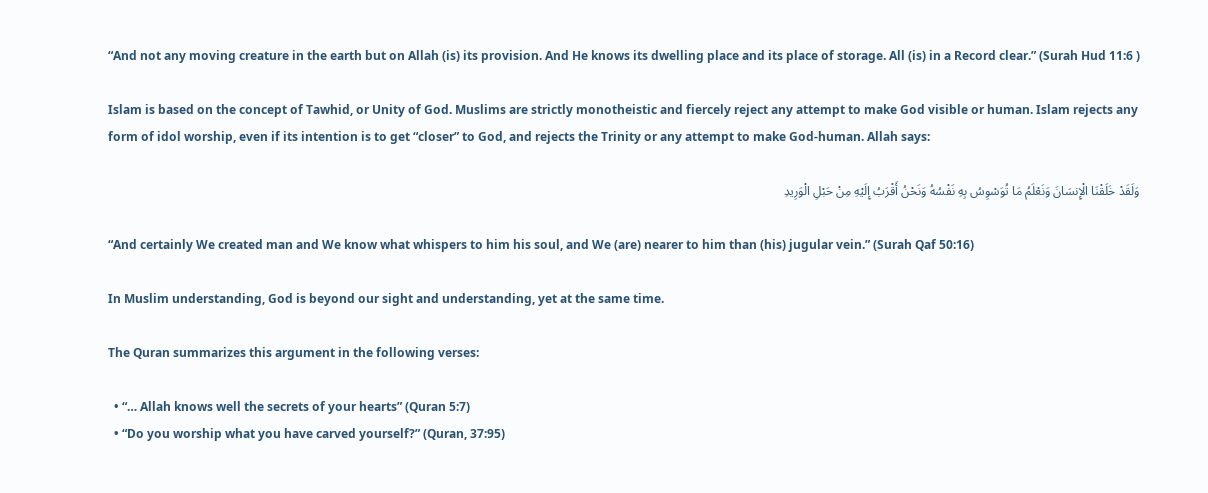“And not any moving creature in the earth but on Allah (is) its provision. And He knows its dwelling place and its place of storage. All (is) in a Record clear.” (Surah Hud 11:6 )

Islam is based on the concept of Tawhid, or Unity of God. Muslims are strictly monotheistic and fiercely reject any attempt to make God visible or human. Islam rejects any form of idol worship, even if its intention is to get “closer” to God, and rejects the Trinity or any attempt to make God-human. Allah says:

وَلَقَدْ خَلَقْنَا الْإِنسَانَ وَنَعْلَمُ مَا تُوَسْوِسُ بِهِ نَفْسُهُ وَنَحْنُ أَقْرَبُ إِلَيْهِ مِنْ حَبْلِ الْوَرِيدِ

“And certainly We created man and We know what whispers to him his soul, and We (are) nearer to him than (his) jugular vein.” (Surah Qaf 50:16)

In Muslim understanding, God is beyond our sight and understanding, yet at the same time.

The Quran summarizes this argument in the following verses:

  • “… Allah knows well the secrets of your hearts” (Quran 5:7)
  • “Do you worship what you have carved yourself?” (Quran, 37:95)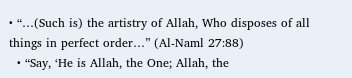• “…(Such is) the artistry of Allah, Who disposes of all things in perfect order…” (Al-Naml 27:88)
  • “Say, ‘He is Allah, the One; Allah, the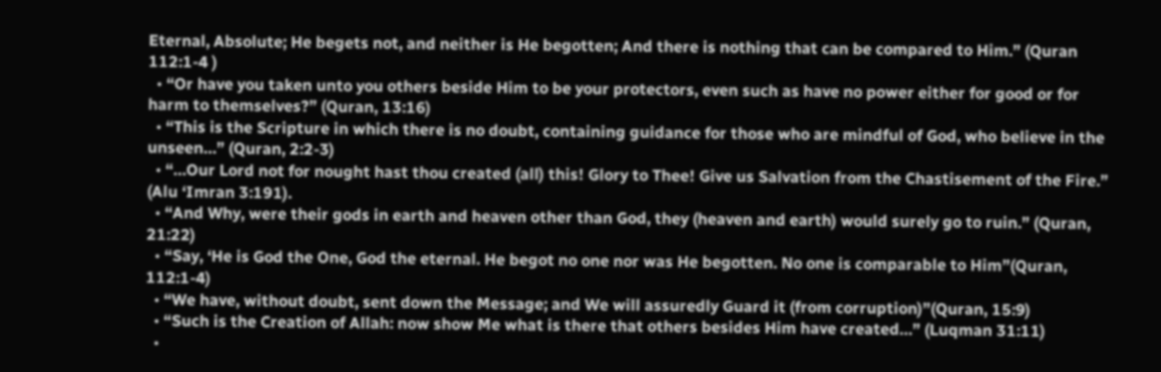Eternal, Absolute; He begets not, and neither is He begotten; And there is nothing that can be compared to Him.” (Quran 112:1-4 )
  • “Or have you taken unto you others beside Him to be your protectors, even such as have no power either for good or for harm to themselves?” (Quran, 13:16)
  • “This is the Scripture in which there is no doubt, containing guidance for those who are mindful of God, who believe in the unseen…” (Quran, 2:2-3)
  • “…Our Lord not for nought hast thou created (all) this! Glory to Thee! Give us Salvation from the Chastisement of the Fire.” (Alu ‘Imran 3:191).
  • “And Why, were their gods in earth and heaven other than God, they (heaven and earth) would surely go to ruin.” (Quran, 21:22)
  • “Say, ‘He is God the One, God the eternal. He begot no one nor was He begotten. No one is comparable to Him”(Quran, 112:1-4)
  • “We have, without doubt, sent down the Message; and We will assuredly Guard it (from corruption)”(Quran, 15:9)
  • “Such is the Creation of Allah: now show Me what is there that others besides Him have created…” (Luqman 31:11)
  •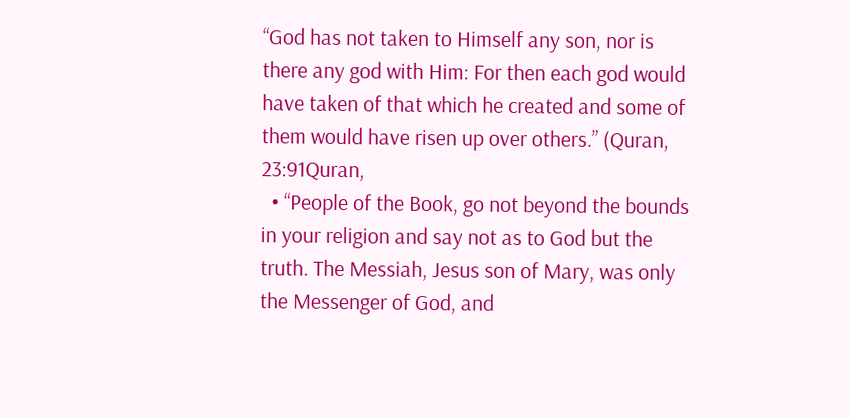“God has not taken to Himself any son, nor is there any god with Him: For then each god would have taken of that which he created and some of them would have risen up over others.” (Quran, 23:91Quran,
  • “People of the Book, go not beyond the bounds in your religion and say not as to God but the truth. The Messiah, Jesus son of Mary, was only the Messenger of God, and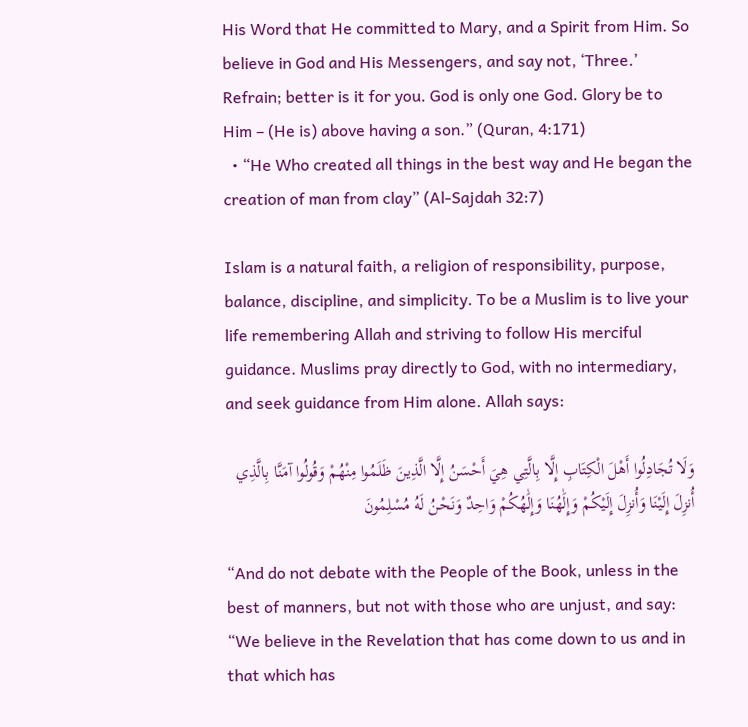His Word that He committed to Mary, and a Spirit from Him. So believe in God and His Messengers, and say not, ‘Three.’ Refrain; better is it for you. God is only one God. Glory be to Him – (He is) above having a son.” (Quran, 4:171)
  • “He Who created all things in the best way and He began the creation of man from clay” (Al-Sajdah 32:7)

Islam is a natural faith, a religion of responsibility, purpose, balance, discipline, and simplicity. To be a Muslim is to live your life remembering Allah and striving to follow His merciful guidance. Muslims pray directly to God, with no intermediary, and seek guidance from Him alone. Allah says:

وَلَا تُجَادِلُوا أَهْلَ الْكِتَابِ إِلَّا بِالَّتِي هِيَ أَحْسَنُ إِلَّا الَّذِينَ ظَلَمُوا مِنْهُمْ وَقُولُوا آمَنَّا بِالَّذِي أُنزِلَ إِلَيْنَا وَأُنزِلَ إِلَيْكُمْ وَإِلَٰهُنَا وَإِلَٰهُكُمْ وَاحِدٌ وَنَحْنُ لَهُ مُسْلِمُونَ

“And do not debate with the People of the Book, unless in the best of manners, but not with those who are unjust, and say: “We believe in the Revelation that has come down to us and in that which has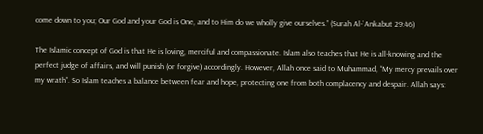come down to you; Our God and your God is One, and to Him do we wholly give ourselves.” (Surah Al-`Ankabut 29:46)

The Islamic concept of God is that He is loving, merciful and compassionate. Islam also teaches that He is all-knowing and the perfect judge of affairs, and will punish (or forgive) accordingly. However, Allah once said to Muhammad, “My mercy prevails over my wrath”. So Islam teaches a balance between fear and hope, protecting one from both complacency and despair. Allah says: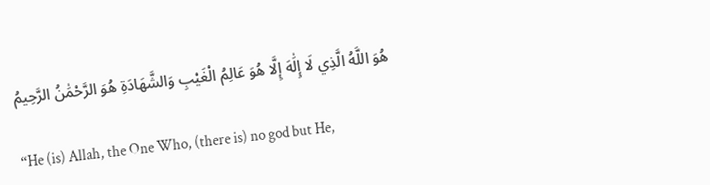هُوَ اللَّهُ الَّذِي لَا إِلَٰهَ إِلَّا هُوَ عَالِمُ الْغَيْبِ وَالشَّهَادَةِ هُوَ الرَّحْمَٰنُ الرَّحِيمُ

“He (is) Allah, the One Who, (there is) no god but He,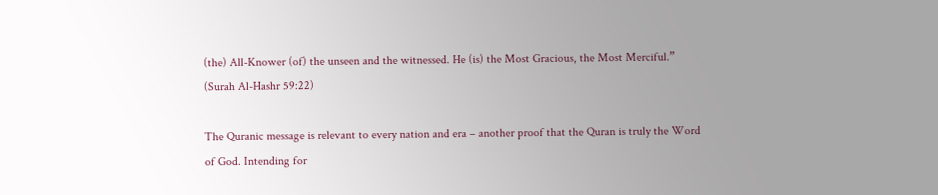(the) All-Knower (of) the unseen and the witnessed. He (is) the Most Gracious, the Most Merciful.” (Surah Al-Hashr 59:22)

The Quranic message is relevant to every nation and era – another proof that the Quran is truly the Word of God. Intending for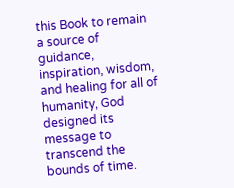this Book to remain a source of guidance, inspiration, wisdom, and healing for all of humanity, God designed its message to transcend the bounds of time.